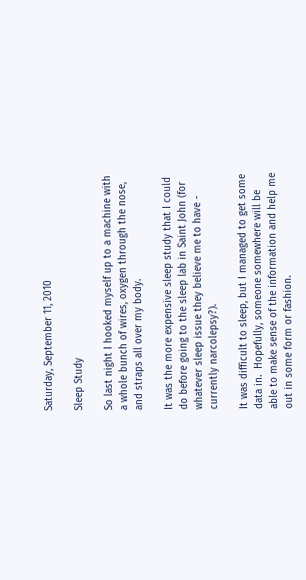Saturday, September 11, 2010

Sleep Study

So last night I hooked myself up to a machine with a whole bunch of wires, oxygen through the nose, and straps all over my body.

It was the more expensive sleep study that I could do before going to the sleep lab in Saint John (for whatever sleep issue they believe me to have - currently narcolepsy?).

It was difficult to sleep, but I managed to get some data in.  Hopefully, someone somewhere will be able to make sense of the information and help me out in some form or fashion.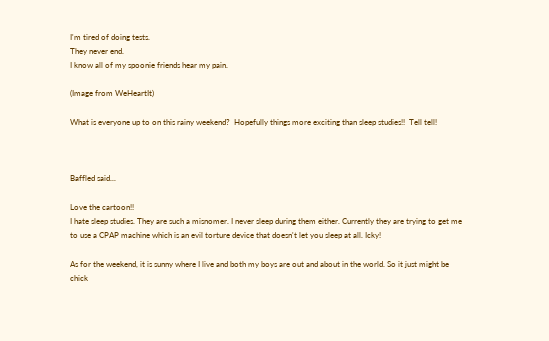I'm tired of doing tests.
They never end.
I know all of my spoonie friends hear my pain.

(Image from WeHeartIt)

What is everyone up to on this rainy weekend?  Hopefully things more exciting than sleep studies!!  Tell tell!



Baffled said...

Love the cartoon!!
I hate sleep studies. They are such a misnomer. I never sleep during them either. Currently they are trying to get me to use a CPAP machine which is an evil torture device that doesn't let you sleep at all. Icky!

As for the weekend, it is sunny where I live and both my boys are out and about in the world. So it just might be chick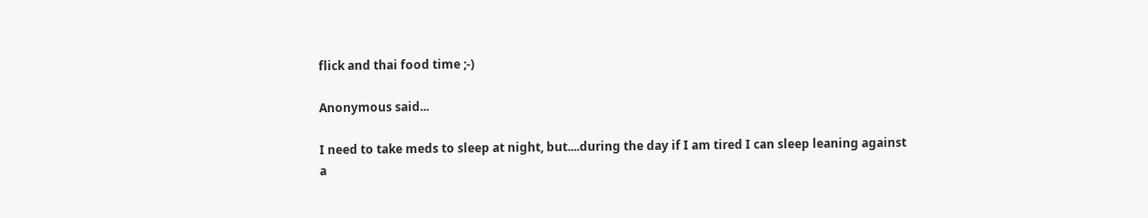flick and thai food time ;-)

Anonymous said...

I need to take meds to sleep at night, but....during the day if I am tired I can sleep leaning against a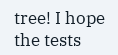tree! I hope the tests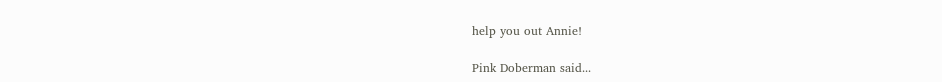help you out Annie!

Pink Doberman said...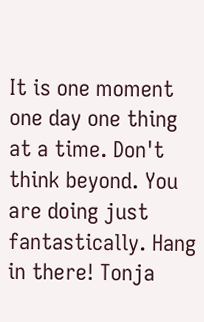It is one moment one day one thing at a time. Don't think beyond. You are doing just fantastically. Hang in there! Tonja